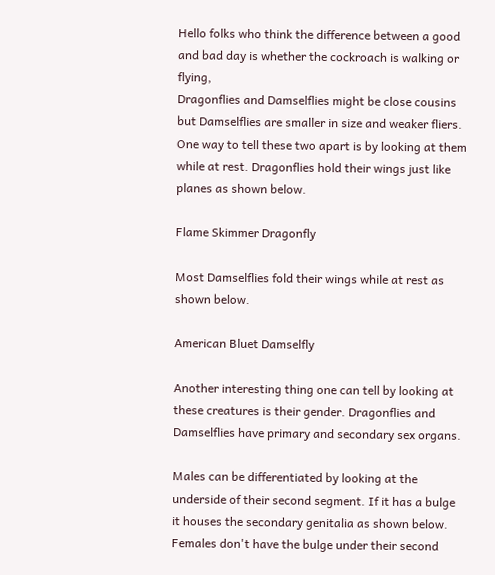Hello folks who think the difference between a good and bad day is whether the cockroach is walking or flying,
Dragonflies and Damselflies might be close cousins but Damselflies are smaller in size and weaker fliers.
One way to tell these two apart is by looking at them while at rest. Dragonflies hold their wings just like planes as shown below.

Flame Skimmer Dragonfly

Most Damselflies fold their wings while at rest as shown below.

American Bluet Damselfly

Another interesting thing one can tell by looking at these creatures is their gender. Dragonflies and Damselflies have primary and secondary sex organs.

Males can be differentiated by looking at the underside of their second segment. If it has a bulge it houses the secondary genitalia as shown below. Females don't have the bulge under their second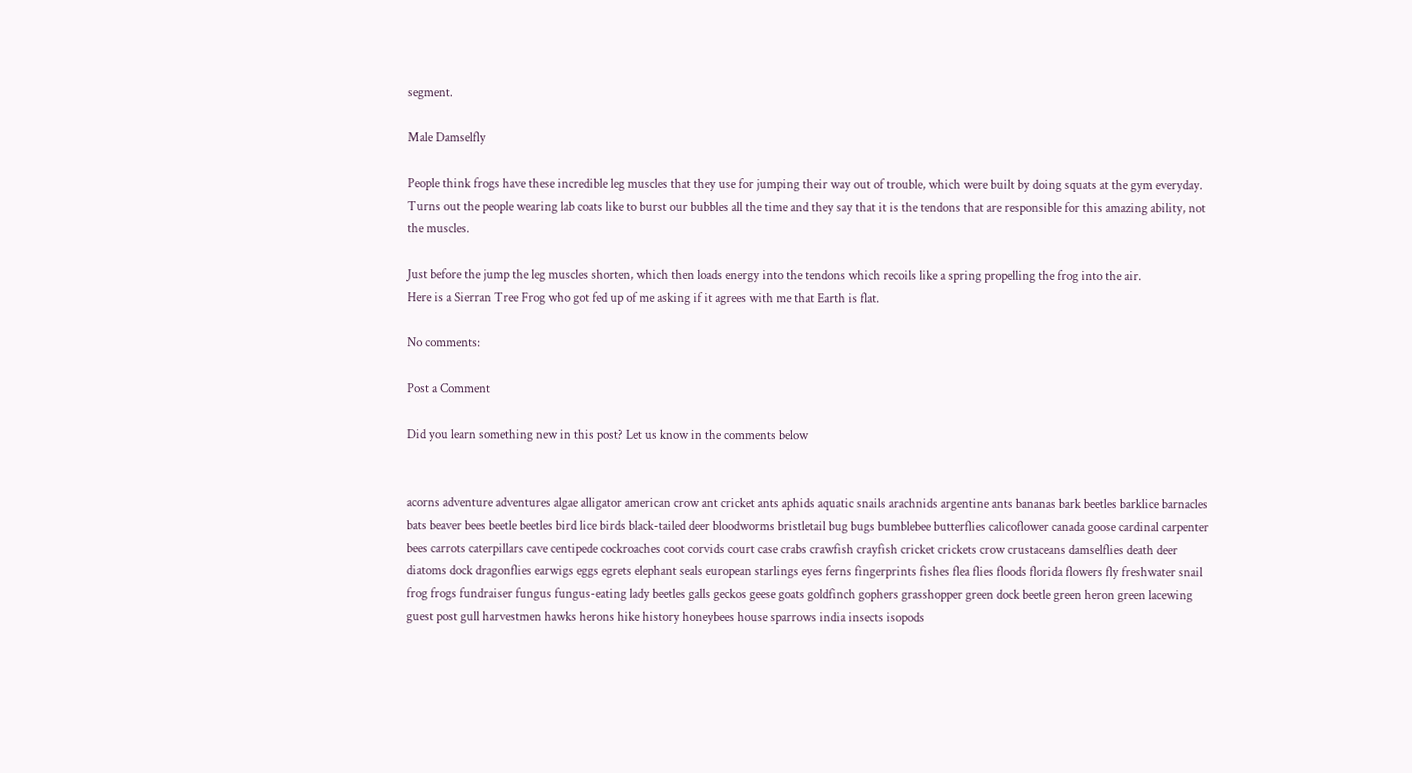segment.

Male Damselfly

People think frogs have these incredible leg muscles that they use for jumping their way out of trouble, which were built by doing squats at the gym everyday.
Turns out the people wearing lab coats like to burst our bubbles all the time and they say that it is the tendons that are responsible for this amazing ability, not the muscles.

Just before the jump the leg muscles shorten, which then loads energy into the tendons which recoils like a spring propelling the frog into the air.
Here is a Sierran Tree Frog who got fed up of me asking if it agrees with me that Earth is flat.

No comments:

Post a Comment

Did you learn something new in this post? Let us know in the comments below


acorns adventure adventures algae alligator american crow ant cricket ants aphids aquatic snails arachnids argentine ants bananas bark beetles barklice barnacles bats beaver bees beetle beetles bird lice birds black-tailed deer bloodworms bristletail bug bugs bumblebee butterflies calicoflower canada goose cardinal carpenter bees carrots caterpillars cave centipede cockroaches coot corvids court case crabs crawfish crayfish cricket crickets crow crustaceans damselflies death deer diatoms dock dragonflies earwigs eggs egrets elephant seals european starlings eyes ferns fingerprints fishes flea flies floods florida flowers fly freshwater snail frog frogs fundraiser fungus fungus-eating lady beetles galls geckos geese goats goldfinch gophers grasshopper green dock beetle green heron green lacewing guest post gull harvestmen hawks herons hike history honeybees house sparrows india insects isopods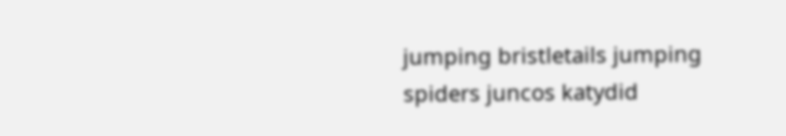jumping bristletails jumping spiders juncos katydid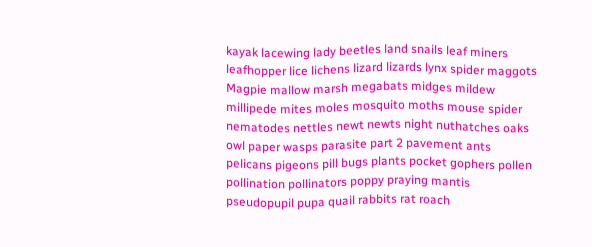kayak lacewing lady beetles land snails leaf miners leafhopper lice lichens lizard lizards lynx spider maggots Magpie mallow marsh megabats midges mildew millipede mites moles mosquito moths mouse spider nematodes nettles newt newts night nuthatches oaks owl paper wasps parasite part 2 pavement ants pelicans pigeons pill bugs plants pocket gophers pollen pollination pollinators poppy praying mantis pseudopupil pupa quail rabbits rat roach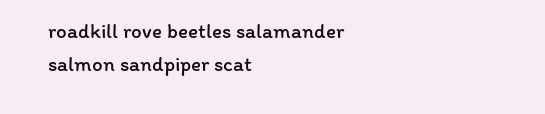roadkill rove beetles salamander salmon sandpiper scat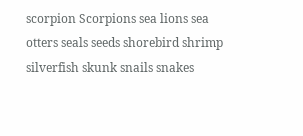scorpion Scorpions sea lions sea otters seals seeds shorebird shrimp silverfish skunk snails snakes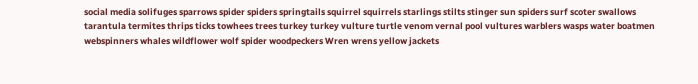social media solifuges sparrows spider spiders springtails squirrel squirrels starlings stilts stinger sun spiders surf scoter swallows tarantula termites thrips ticks towhees trees turkey turkey vulture turtle venom vernal pool vultures warblers wasps water boatmen webspinners whales wildflower wolf spider woodpeckers Wren wrens yellow jackets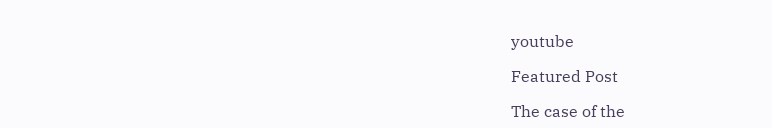youtube

Featured Post

The case of the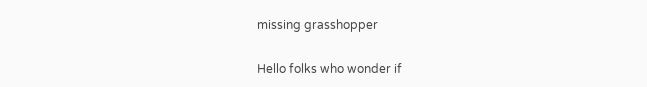missing grasshopper

Hello folks who wonder if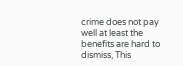crime does not pay well at least the benefits are hard to dismiss, This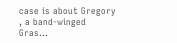case is about Gregory , a band-winged Gras...